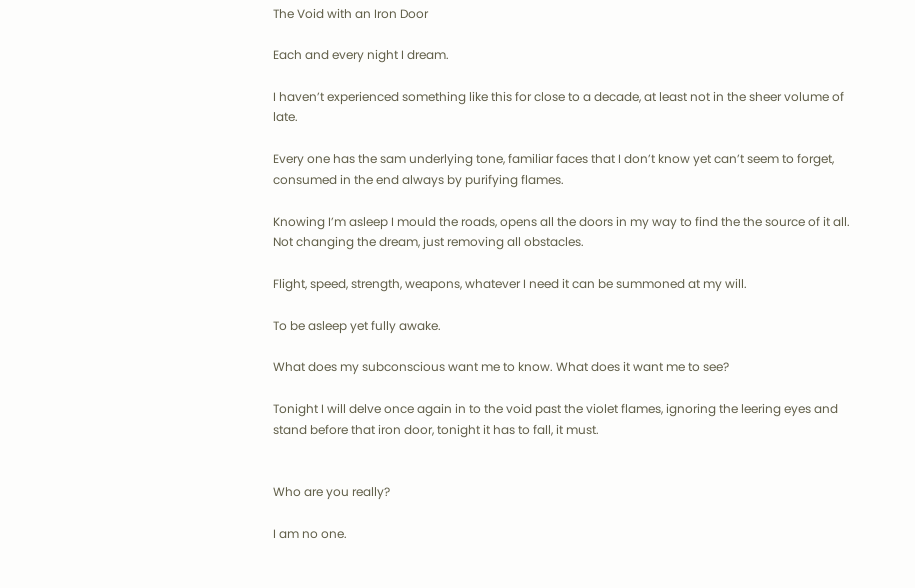The Void with an Iron Door

Each and every night I dream.

I haven’t experienced something like this for close to a decade, at least not in the sheer volume of late.

Every one has the sam underlying tone, familiar faces that I don’t know yet can’t seem to forget, consumed in the end always by purifying flames.

Knowing I’m asleep I mould the roads, opens all the doors in my way to find the the source of it all. Not changing the dream, just removing all obstacles.

Flight, speed, strength, weapons, whatever I need it can be summoned at my will.

To be asleep yet fully awake.

What does my subconscious want me to know. What does it want me to see?

Tonight I will delve once again in to the void past the violet flames, ignoring the leering eyes and stand before that iron door, tonight it has to fall, it must.


Who are you really?

I am no one.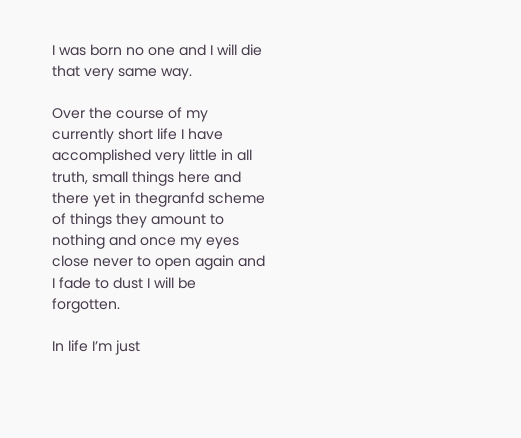I was born no one and I will die that very same way.

Over the course of my currently short life I have accomplished very little in all truth, small things here and there yet in thegranfd scheme of things they amount to nothing and once my eyes close never to open again and I fade to dust I will be forgotten.

In life I’m just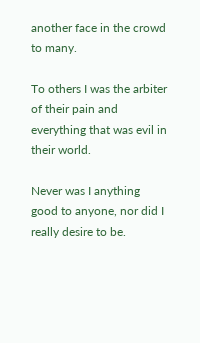another face in the crowd to many.

To others I was the arbiter of their pain and everything that was evil in their world.

Never was I anything good to anyone, nor did I really desire to be.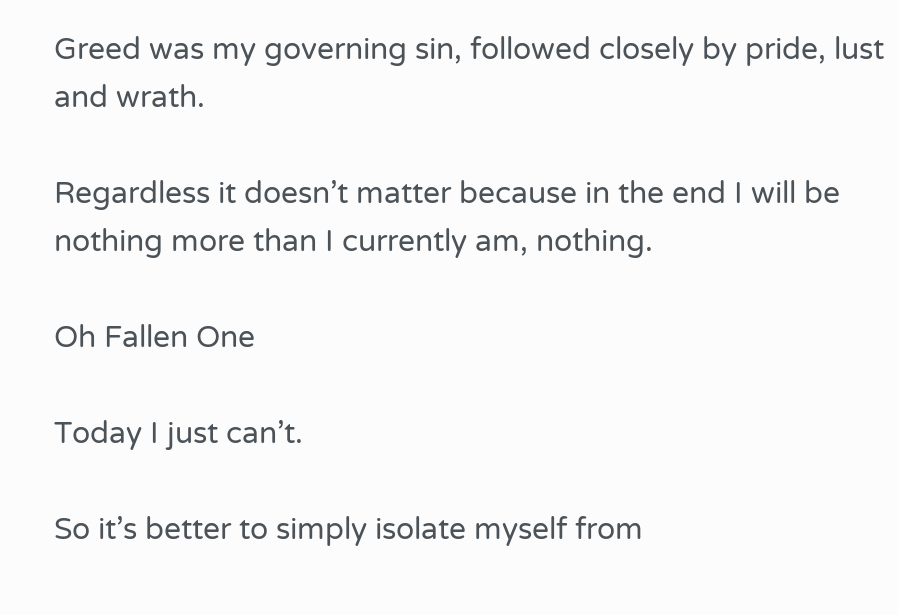Greed was my governing sin, followed closely by pride, lust and wrath.

Regardless it doesn’t matter because in the end I will be nothing more than I currently am, nothing.

Oh Fallen One

Today I just can’t.

So it’s better to simply isolate myself from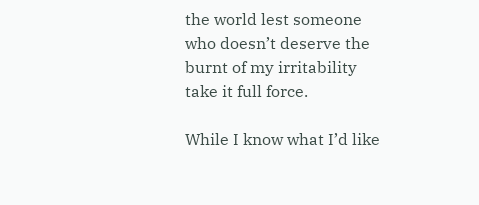the world lest someone who doesn’t deserve the burnt of my irritability take it full force.

While I know what I’d like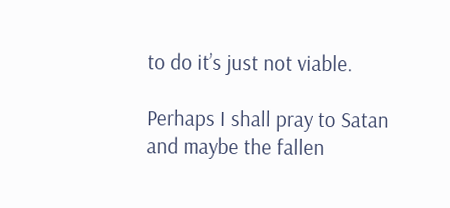to do it’s just not viable.

Perhaps I shall pray to Satan and maybe the fallen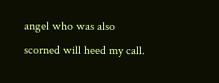angel who was also scorned will heed my call.